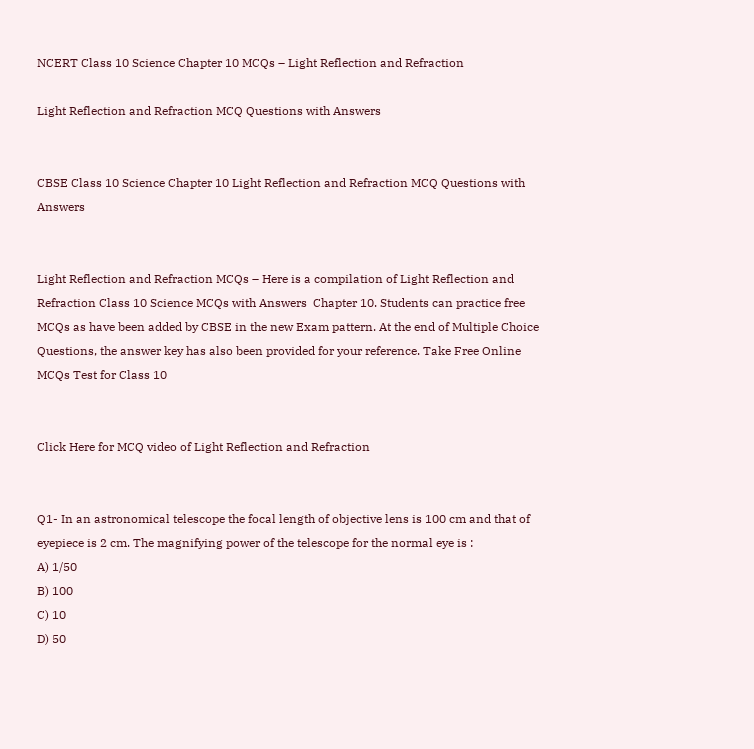NCERT Class 10 Science Chapter 10 MCQs – Light Reflection and Refraction

Light Reflection and Refraction MCQ Questions with Answers


CBSE Class 10 Science Chapter 10 Light Reflection and Refraction MCQ Questions with Answers


Light Reflection and Refraction MCQs – Here is a compilation of Light Reflection and Refraction Class 10 Science MCQs with Answers  Chapter 10. Students can practice free MCQs as have been added by CBSE in the new Exam pattern. At the end of Multiple Choice Questions, the answer key has also been provided for your reference. Take Free Online MCQs Test for Class 10


Click Here for MCQ video of Light Reflection and Refraction


Q1- In an astronomical telescope the focal length of objective lens is 100 cm and that of eyepiece is 2 cm. The magnifying power of the telescope for the normal eye is :
A) 1/50
B) 100
C) 10
D) 50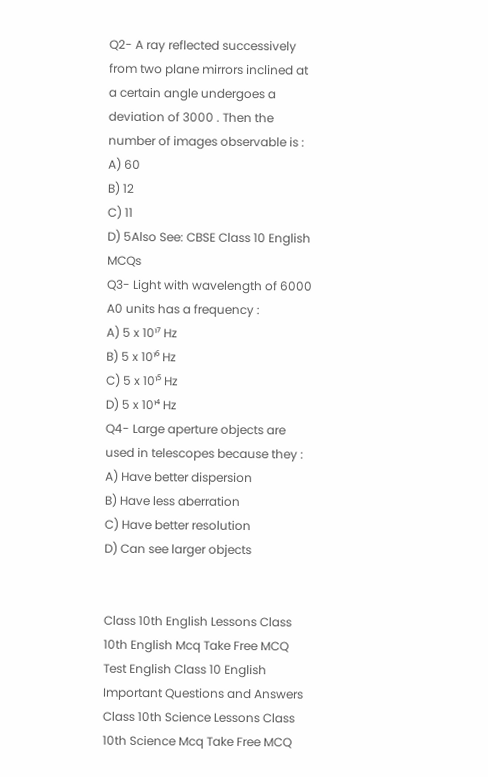Q2- A ray reflected successively from two plane mirrors inclined at a certain angle undergoes a deviation of 3000 . Then the number of images observable is :
A) 60
B) 12
C) 11
D) 5Also See: CBSE Class 10 English MCQs
Q3- Light with wavelength of 6000 A0 units has a frequency :
A) 5 x 10¹⁷ Hz
B) 5 x 10¹⁶ Hz
C) 5 x 10¹⁵ Hz
D) 5 x 10¹⁴ Hz
Q4- Large aperture objects are used in telescopes because they :
A) Have better dispersion
B) Have less aberration
C) Have better resolution
D) Can see larger objects


Class 10th English Lessons Class 10th English Mcq Take Free MCQ Test English Class 10 English Important Questions and Answers
Class 10th Science Lessons Class 10th Science Mcq Take Free MCQ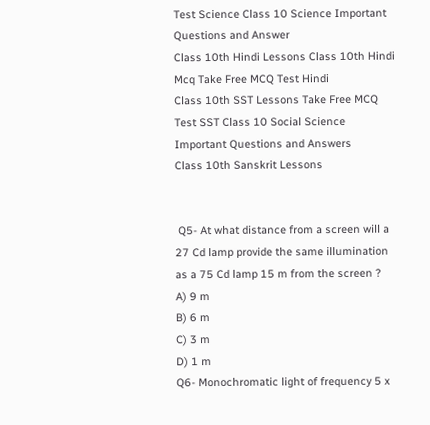Test Science Class 10 Science Important Questions and Answer
Class 10th Hindi Lessons Class 10th Hindi Mcq Take Free MCQ Test Hindi
Class 10th SST Lessons Take Free MCQ Test SST Class 10 Social Science Important Questions and Answers
Class 10th Sanskrit Lessons


 Q5- At what distance from a screen will a 27 Cd lamp provide the same illumination as a 75 Cd lamp 15 m from the screen ?
A) 9 m
B) 6 m
C) 3 m
D) 1 m
Q6- Monochromatic light of frequency 5 x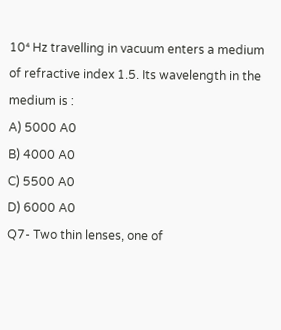10⁴ Hz travelling in vacuum enters a medium of refractive index 1.5. Its wavelength in the medium is :
A) 5000 A0
B) 4000 A0
C) 5500 A0
D) 6000 A0
Q7- Two thin lenses, one of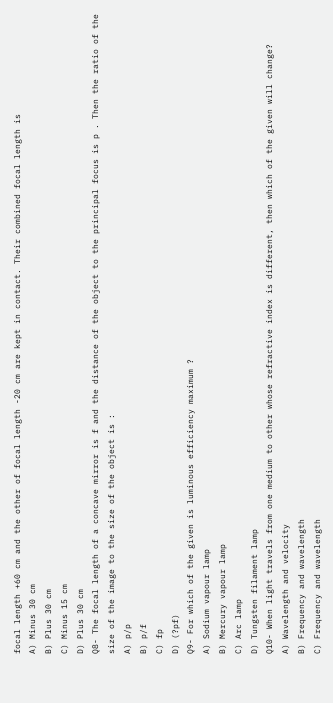focal length +60 cm and the other of focal length -20 cm are kept in contact. Their combined focal length is
A) Minus 30 cm
B) Plus 30 cm
C) Minus 15 cm
D) Plus 30 cm
Q8- The focal length of a concave mirror is f and the distance of the object to the principal focus is p . Then the ratio of the size of the image to the size of the object is :
A) p/p
B) p/f
C) fp
D) (?pf)
Q9- For which of the given is luminous efficiency maximum ?
A) Sodium vapour lamp
B) Mercury vapour lamp
C) Arc lamp
D) Tungsten filament lamp
Q10- When light travels from one medium to other whose refractive index is different, then which of the given will change?
A) Wavelength and velocity
B) Frequency and wavelength
C) Frequency and wavelength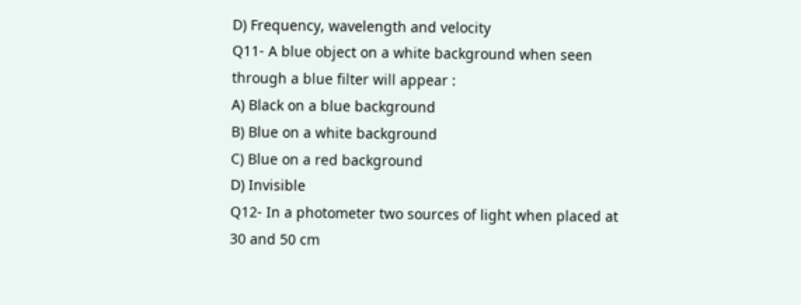D) Frequency, wavelength and velocity
Q11- A blue object on a white background when seen through a blue filter will appear :
A) Black on a blue background
B) Blue on a white background
C) Blue on a red background
D) Invisible
Q12- In a photometer two sources of light when placed at 30 and 50 cm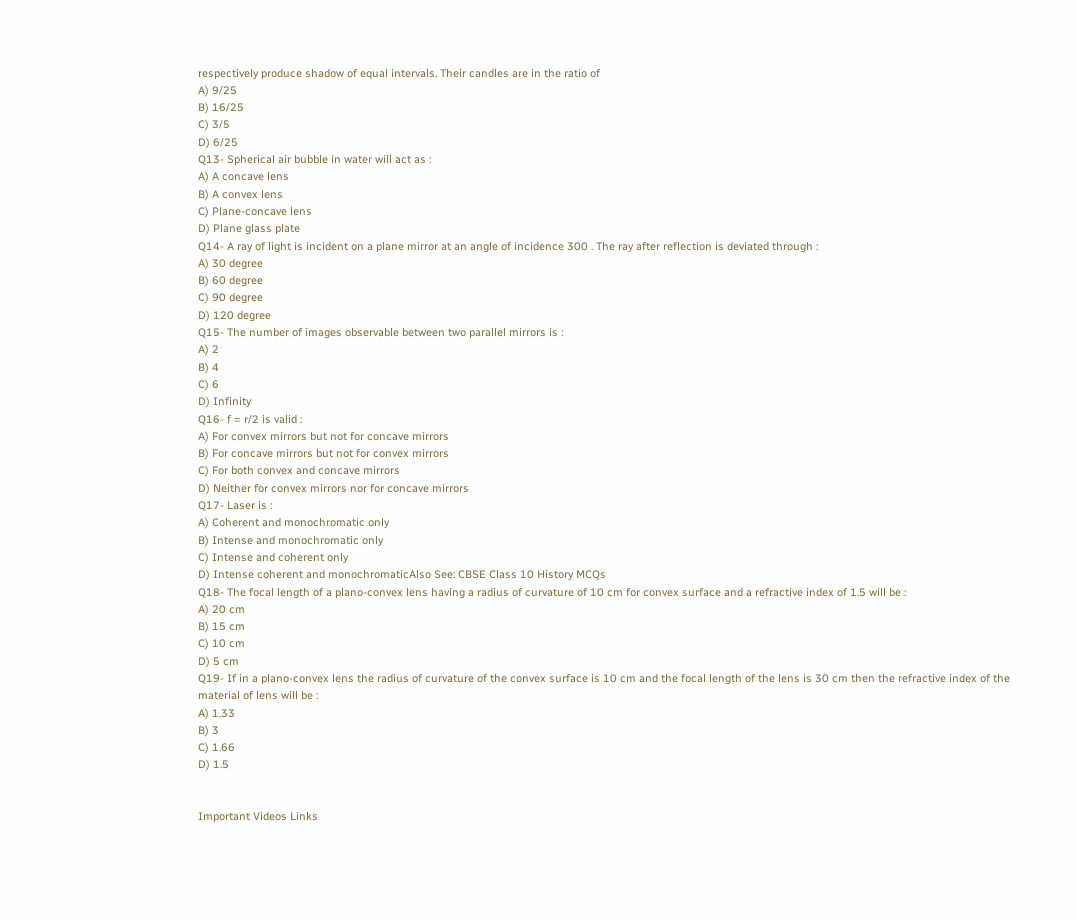respectively produce shadow of equal intervals. Their candles are in the ratio of
A) 9/25
B) 16/25
C) 3/5
D) 6/25
Q13- Spherical air bubble in water will act as :
A) A concave lens
B) A convex lens
C) Plane-concave lens
D) Plane glass plate
Q14- A ray of light is incident on a plane mirror at an angle of incidence 300 . The ray after reflection is deviated through :
A) 30 degree
B) 60 degree
C) 90 degree
D) 120 degree
Q15- The number of images observable between two parallel mirrors is :
A) 2
B) 4
C) 6
D) Infinity
Q16- f = r/2 is valid :
A) For convex mirrors but not for concave mirrors
B) For concave mirrors but not for convex mirrors
C) For both convex and concave mirrors
D) Neither for convex mirrors nor for concave mirrors
Q17- Laser is :
A) Coherent and monochromatic only
B) Intense and monochromatic only
C) Intense and coherent only
D) Intense coherent and monochromaticAlso See: CBSE Class 10 History MCQs
Q18- The focal length of a plano-convex lens having a radius of curvature of 10 cm for convex surface and a refractive index of 1.5 will be :
A) 20 cm
B) 15 cm
C) 10 cm
D) 5 cm
Q19- If in a plano-convex lens the radius of curvature of the convex surface is 10 cm and the focal length of the lens is 30 cm then the refractive index of the material of lens will be :
A) 1.33
B) 3
C) 1.66
D) 1.5


Important Videos Links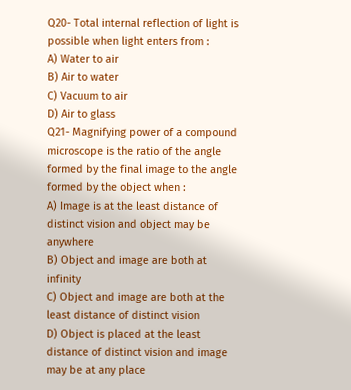Q20- Total internal reflection of light is possible when light enters from :
A) Water to air
B) Air to water
C) Vacuum to air
D) Air to glass
Q21- Magnifying power of a compound microscope is the ratio of the angle formed by the final image to the angle formed by the object when :
A) Image is at the least distance of distinct vision and object may be anywhere
B) Object and image are both at infinity
C) Object and image are both at the least distance of distinct vision
D) Object is placed at the least distance of distinct vision and image may be at any place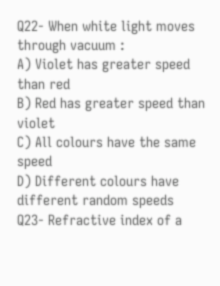Q22- When white light moves through vacuum :
A) Violet has greater speed than red
B) Red has greater speed than violet
C) All colours have the same speed
D) Different colours have different random speeds
Q23- Refractive index of a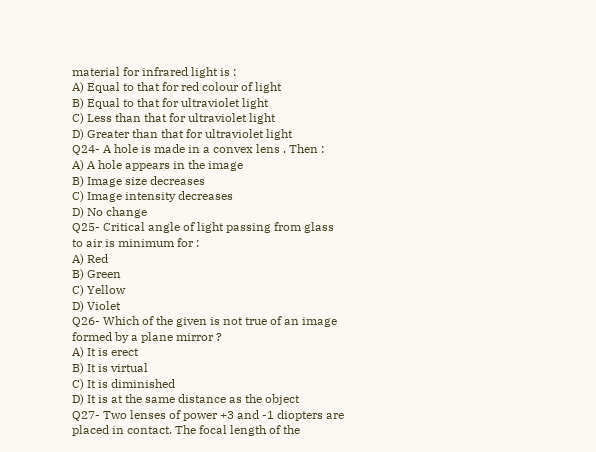material for infrared light is :
A) Equal to that for red colour of light
B) Equal to that for ultraviolet light
C) Less than that for ultraviolet light
D) Greater than that for ultraviolet light
Q24- A hole is made in a convex lens . Then :
A) A hole appears in the image
B) Image size decreases
C) Image intensity decreases
D) No change
Q25- Critical angle of light passing from glass to air is minimum for :
A) Red
B) Green
C) Yellow
D) Violet
Q26- Which of the given is not true of an image formed by a plane mirror ?
A) It is erect
B) It is virtual
C) It is diminished
D) It is at the same distance as the object
Q27- Two lenses of power +3 and -1 diopters are placed in contact. The focal length of the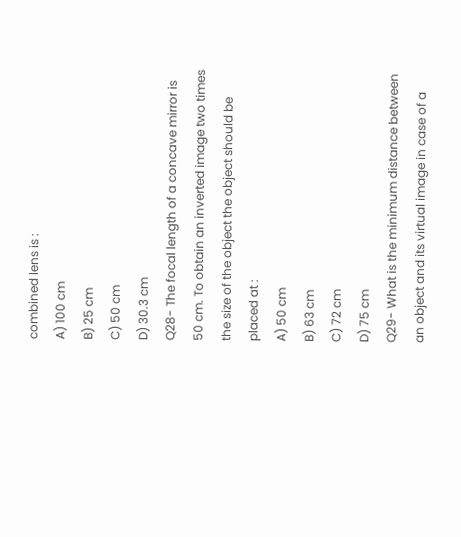combined lens is :
A) 100 cm
B) 25 cm
C) 50 cm
D) 30.3 cm
Q28- The focal length of a concave mirror is 50 cm. To obtain an inverted image two times the size of the object the object should be placed at :
A) 50 cm
B) 63 cm
C) 72 cm
D) 75 cm
Q29- What is the minimum distance between an object and its virtual image in case of a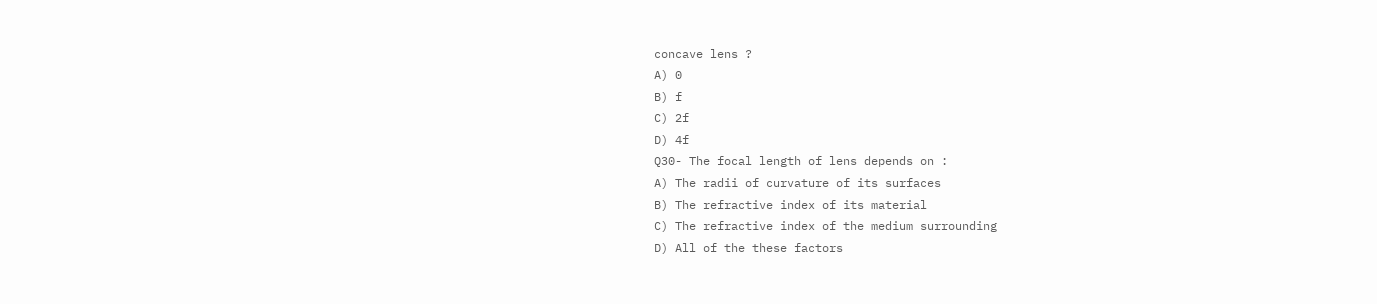concave lens ?
A) 0
B) f
C) 2f
D) 4f
Q30- The focal length of lens depends on :
A) The radii of curvature of its surfaces
B) The refractive index of its material
C) The refractive index of the medium surrounding
D) All of the these factors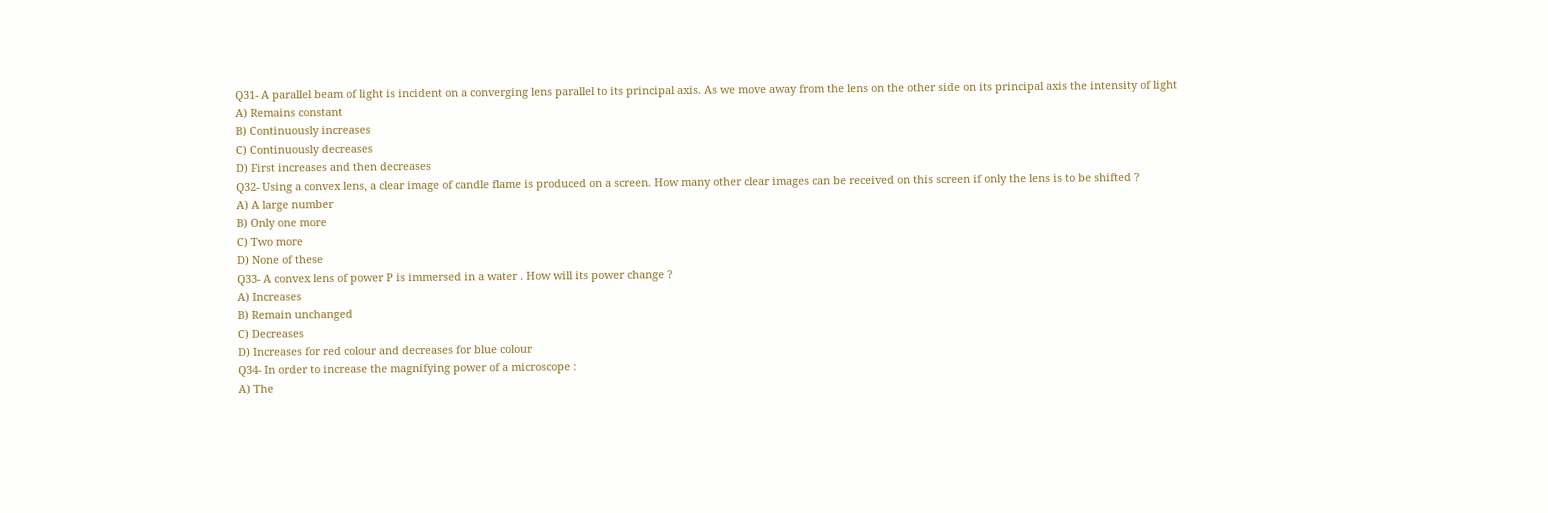Q31- A parallel beam of light is incident on a converging lens parallel to its principal axis. As we move away from the lens on the other side on its principal axis the intensity of light
A) Remains constant
B) Continuously increases
C) Continuously decreases
D) First increases and then decreases
Q32- Using a convex lens, a clear image of candle flame is produced on a screen. How many other clear images can be received on this screen if only the lens is to be shifted ?
A) A large number
B) Only one more
C) Two more
D) None of these
Q33- A convex lens of power P is immersed in a water . How will its power change ?
A) Increases
B) Remain unchanged
C) Decreases
D) Increases for red colour and decreases for blue colour
Q34- In order to increase the magnifying power of a microscope :
A) The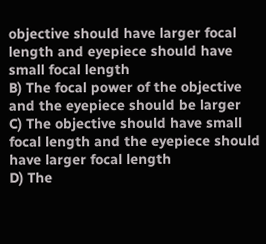objective should have larger focal length and eyepiece should have small focal length
B) The focal power of the objective and the eyepiece should be larger
C) The objective should have small focal length and the eyepiece should have larger focal length
D) The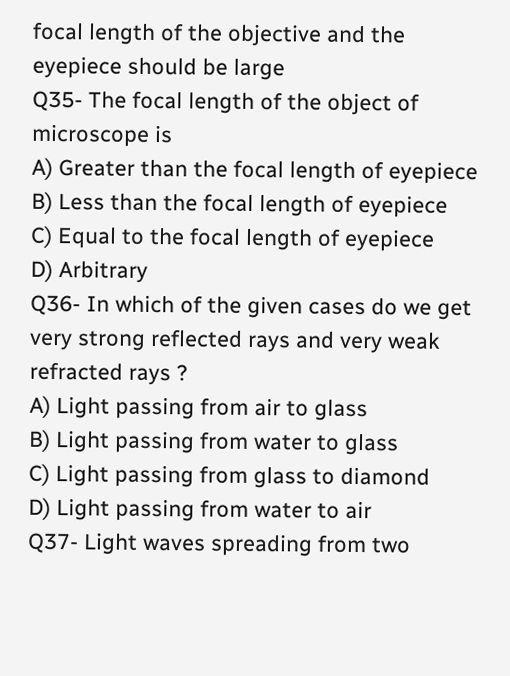focal length of the objective and the eyepiece should be large
Q35- The focal length of the object of microscope is
A) Greater than the focal length of eyepiece
B) Less than the focal length of eyepiece
C) Equal to the focal length of eyepiece
D) Arbitrary
Q36- In which of the given cases do we get very strong reflected rays and very weak refracted rays ?
A) Light passing from air to glass
B) Light passing from water to glass
C) Light passing from glass to diamond
D) Light passing from water to air
Q37- Light waves spreading from two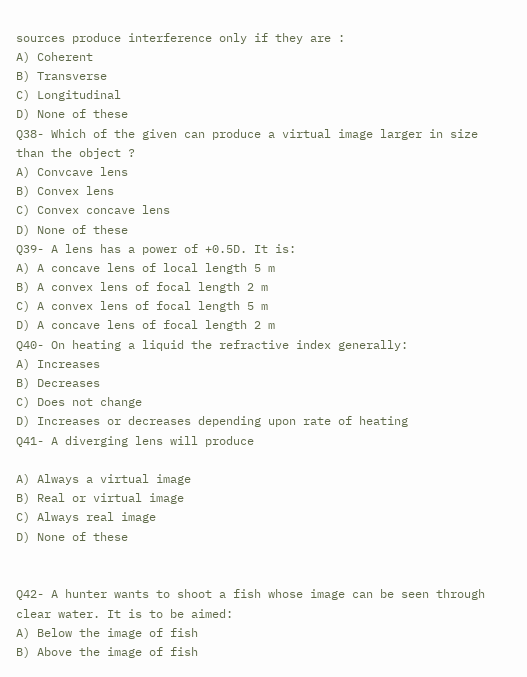sources produce interference only if they are :
A) Coherent
B) Transverse
C) Longitudinal
D) None of these
Q38- Which of the given can produce a virtual image larger in size than the object ?
A) Convcave lens
B) Convex lens
C) Convex concave lens
D) None of these
Q39- A lens has a power of +0.5D. It is:
A) A concave lens of local length 5 m
B) A convex lens of focal length 2 m
C) A convex lens of focal length 5 m
D) A concave lens of focal length 2 m
Q40- On heating a liquid the refractive index generally:
A) Increases
B) Decreases
C) Does not change
D) Increases or decreases depending upon rate of heating
Q41- A diverging lens will produce

A) Always a virtual image
B) Real or virtual image
C) Always real image
D) None of these


Q42- A hunter wants to shoot a fish whose image can be seen through clear water. It is to be aimed:
A) Below the image of fish
B) Above the image of fish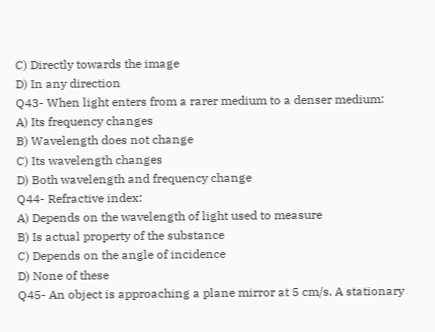C) Directly towards the image
D) In any direction
Q43- When light enters from a rarer medium to a denser medium:
A) Its frequency changes
B) Wavelength does not change
C) Its wavelength changes
D) Both wavelength and frequency change
Q44- Refractive index:
A) Depends on the wavelength of light used to measure
B) Is actual property of the substance
C) Depends on the angle of incidence
D) None of these
Q45- An object is approaching a plane mirror at 5 cm/s. A stationary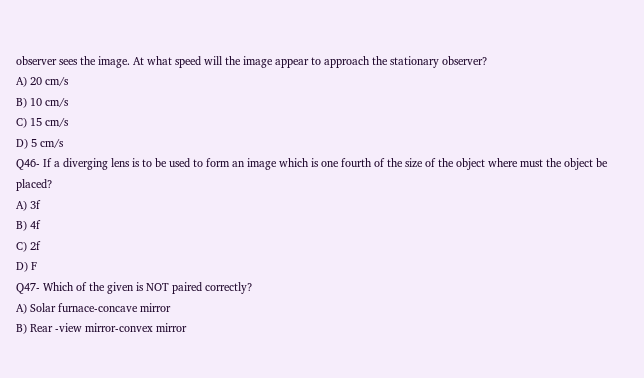observer sees the image. At what speed will the image appear to approach the stationary observer?
A) 20 cm/s
B) 10 cm/s
C) 15 cm/s
D) 5 cm/s
Q46- If a diverging lens is to be used to form an image which is one fourth of the size of the object where must the object be placed?
A) 3f
B) 4f
C) 2f
D) F
Q47- Which of the given is NOT paired correctly?
A) Solar furnace-concave mirror
B) Rear -view mirror-convex mirror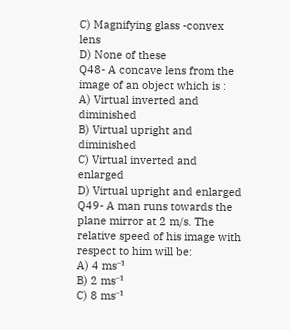C) Magnifying glass -convex lens
D) None of these
Q48- A concave lens from the image of an object which is :
A) Virtual inverted and diminished
B) Virtual upright and diminished
C) Virtual inverted and enlarged
D) Virtual upright and enlarged
Q49- A man runs towards the plane mirror at 2 m/s. The relative speed of his image with respect to him will be:
A) 4 ms⁻¹
B) 2 ms⁻¹
C) 8 ms⁻¹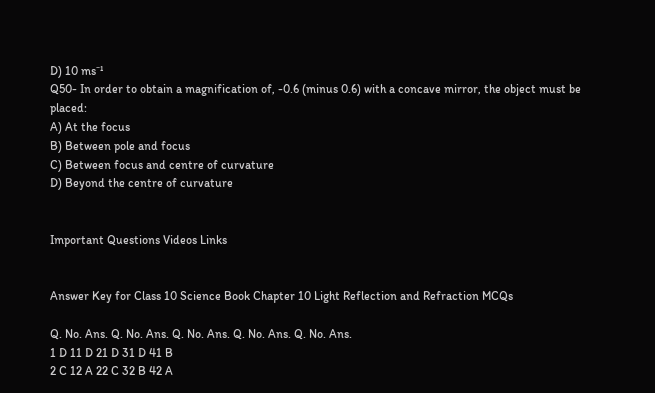D) 10 ms⁻¹
Q50- In order to obtain a magnification of, -0.6 (minus 0.6) with a concave mirror, the object must be placed:
A) At the focus
B) Between pole and focus
C) Between focus and centre of curvature
D) Beyond the centre of curvature


Important Questions Videos Links


Answer Key for Class 10 Science Book Chapter 10 Light Reflection and Refraction MCQs

Q. No. Ans. Q. No. Ans. Q. No. Ans. Q. No. Ans. Q. No. Ans.
1 D 11 D 21 D 31 D 41 B
2 C 12 A 22 C 32 B 42 A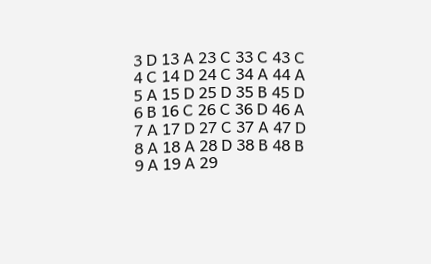3 D 13 A 23 C 33 C 43 C
4 C 14 D 24 C 34 A 44 A
5 A 15 D 25 D 35 B 45 D
6 B 16 C 26 C 36 D 46 A
7 A 17 D 27 C 37 A 47 D
8 A 18 A 28 D 38 B 48 B
9 A 19 A 29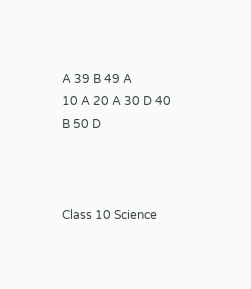A 39 B 49 A
10 A 20 A 30 D 40 B 50 D



Class 10 Science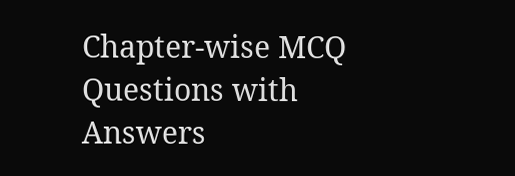Chapter-wise MCQ Questions with Answers